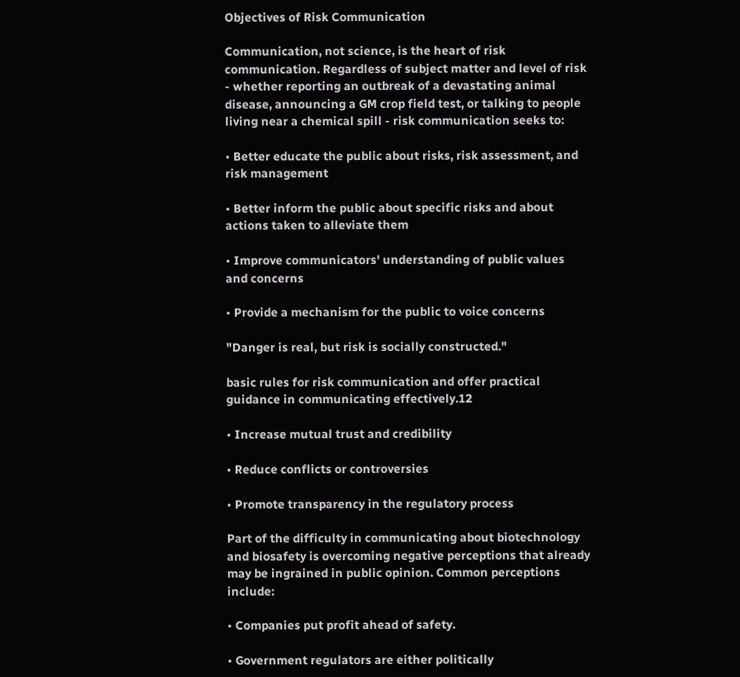Objectives of Risk Communication

Communication, not science, is the heart of risk communication. Regardless of subject matter and level of risk - whether reporting an outbreak of a devastating animal disease, announcing a GM crop field test, or talking to people living near a chemical spill - risk communication seeks to:

• Better educate the public about risks, risk assessment, and risk management

• Better inform the public about specific risks and about actions taken to alleviate them

• Improve communicators' understanding of public values and concerns

• Provide a mechanism for the public to voice concerns

"Danger is real, but risk is socially constructed."

basic rules for risk communication and offer practical guidance in communicating effectively.12

• Increase mutual trust and credibility

• Reduce conflicts or controversies

• Promote transparency in the regulatory process

Part of the difficulty in communicating about biotechnology and biosafety is overcoming negative perceptions that already may be ingrained in public opinion. Common perceptions include:

• Companies put profit ahead of safety.

• Government regulators are either politically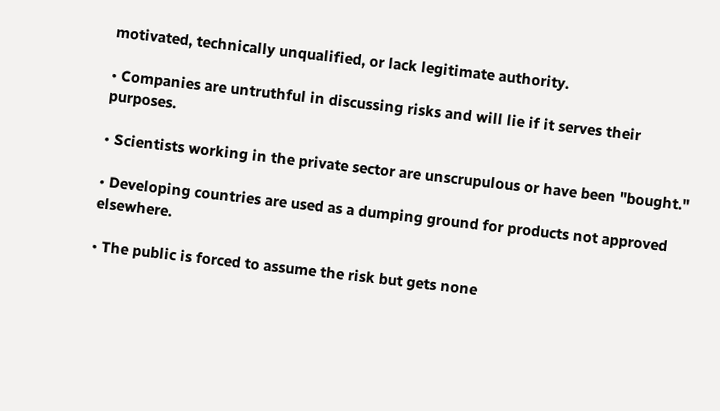motivated, technically unqualified, or lack legitimate authority.

• Companies are untruthful in discussing risks and will lie if it serves their purposes.

• Scientists working in the private sector are unscrupulous or have been "bought."

• Developing countries are used as a dumping ground for products not approved elsewhere.

• The public is forced to assume the risk but gets none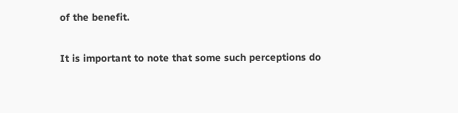of the benefit.

It is important to note that some such perceptions do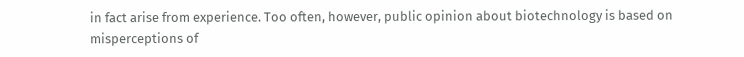in fact arise from experience. Too often, however, public opinion about biotechnology is based on misperceptions of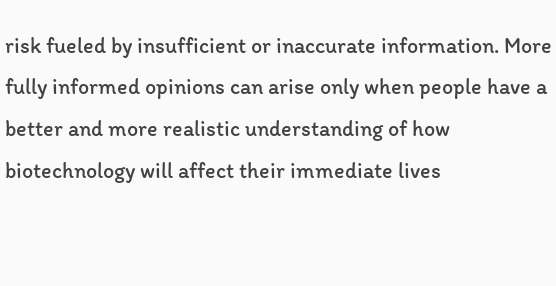risk fueled by insufficient or inaccurate information. More fully informed opinions can arise only when people have a better and more realistic understanding of how biotechnology will affect their immediate lives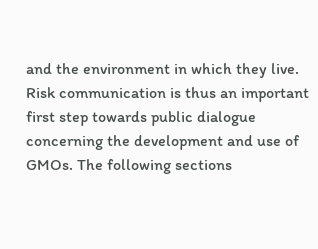and the environment in which they live. Risk communication is thus an important first step towards public dialogue concerning the development and use of GMOs. The following sections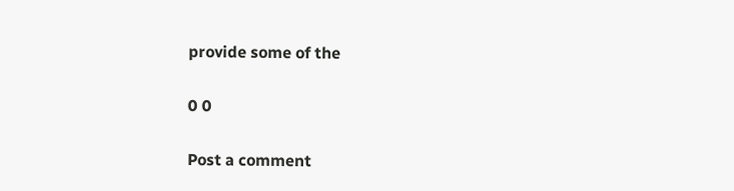provide some of the

0 0

Post a comment